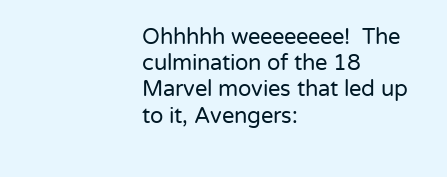Ohhhhh weeeeeeee!  The culmination of the 18 Marvel movies that led up to it, Avengers: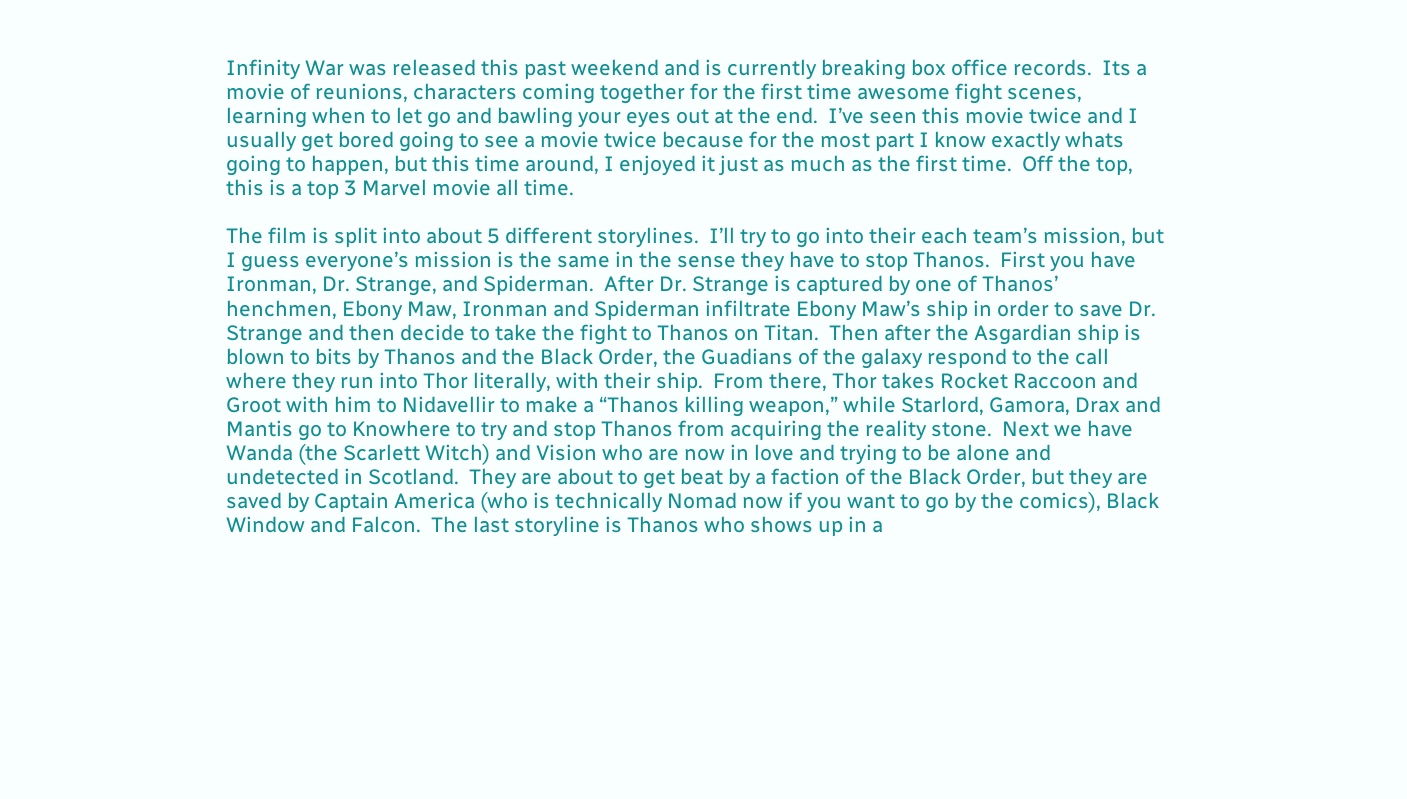Infinity War was released this past weekend and is currently breaking box office records.  Its a movie of reunions, characters coming together for the first time awesome fight scenes, learning when to let go and bawling your eyes out at the end.  I’ve seen this movie twice and I usually get bored going to see a movie twice because for the most part I know exactly whats going to happen, but this time around, I enjoyed it just as much as the first time.  Off the top, this is a top 3 Marvel movie all time.

The film is split into about 5 different storylines.  I’ll try to go into their each team’s mission, but I guess everyone’s mission is the same in the sense they have to stop Thanos.  First you have Ironman, Dr. Strange, and Spiderman.  After Dr. Strange is captured by one of Thanos’ henchmen, Ebony Maw, Ironman and Spiderman infiltrate Ebony Maw’s ship in order to save Dr. Strange and then decide to take the fight to Thanos on Titan.  Then after the Asgardian ship is blown to bits by Thanos and the Black Order, the Guadians of the galaxy respond to the call where they run into Thor literally, with their ship.  From there, Thor takes Rocket Raccoon and Groot with him to Nidavellir to make a “Thanos killing weapon,” while Starlord, Gamora, Drax and Mantis go to Knowhere to try and stop Thanos from acquiring the reality stone.  Next we have Wanda (the Scarlett Witch) and Vision who are now in love and trying to be alone and undetected in Scotland.  They are about to get beat by a faction of the Black Order, but they are saved by Captain America (who is technically Nomad now if you want to go by the comics), Black Window and Falcon.  The last storyline is Thanos who shows up in a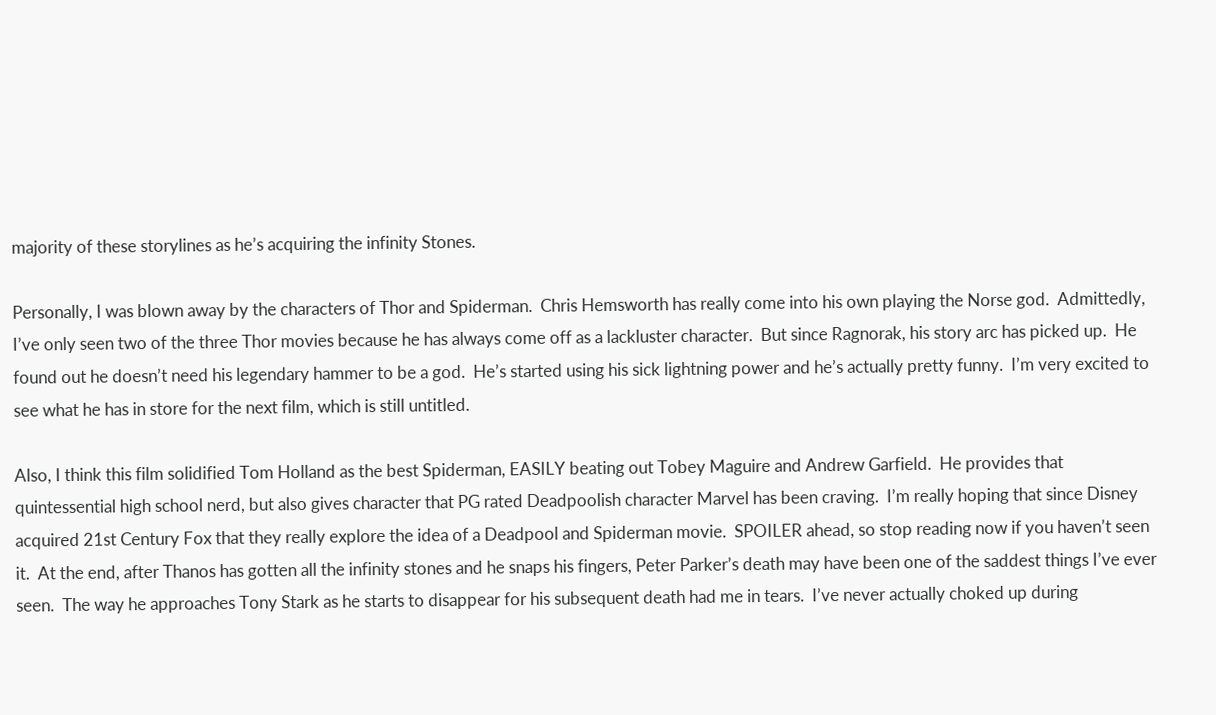majority of these storylines as he’s acquiring the infinity Stones.

Personally, I was blown away by the characters of Thor and Spiderman.  Chris Hemsworth has really come into his own playing the Norse god.  Admittedly, I’ve only seen two of the three Thor movies because he has always come off as a lackluster character.  But since Ragnorak, his story arc has picked up.  He found out he doesn’t need his legendary hammer to be a god.  He’s started using his sick lightning power and he’s actually pretty funny.  I’m very excited to see what he has in store for the next film, which is still untitled.

Also, I think this film solidified Tom Holland as the best Spiderman, EASILY beating out Tobey Maguire and Andrew Garfield.  He provides that quintessential high school nerd, but also gives character that PG rated Deadpoolish character Marvel has been craving.  I’m really hoping that since Disney acquired 21st Century Fox that they really explore the idea of a Deadpool and Spiderman movie.  SPOILER ahead, so stop reading now if you haven’t seen it.  At the end, after Thanos has gotten all the infinity stones and he snaps his fingers, Peter Parker’s death may have been one of the saddest things I’ve ever seen.  The way he approaches Tony Stark as he starts to disappear for his subsequent death had me in tears.  I’ve never actually choked up during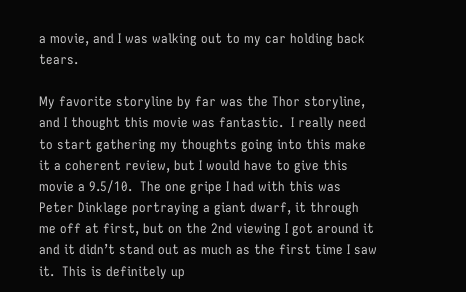a movie, and I was walking out to my car holding back tears.

My favorite storyline by far was the Thor storyline, and I thought this movie was fantastic.  I really need to start gathering my thoughts going into this make it a coherent review, but I would have to give this movie a 9.5/10.  The one gripe I had with this was Peter Dinklage portraying a giant dwarf, it through me off at first, but on the 2nd viewing I got around it and it didn’t stand out as much as the first time I saw it.  This is definitely up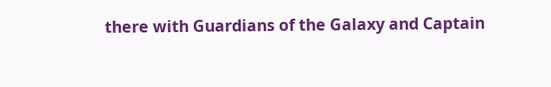there with Guardians of the Galaxy and Captain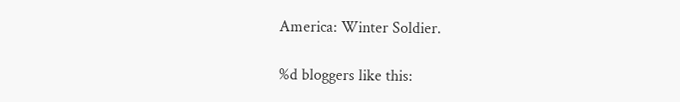America: Winter Soldier.

%d bloggers like this: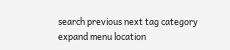search previous next tag category expand menu location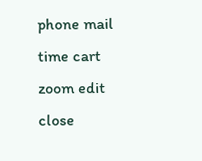phone mail time cart zoom edit close